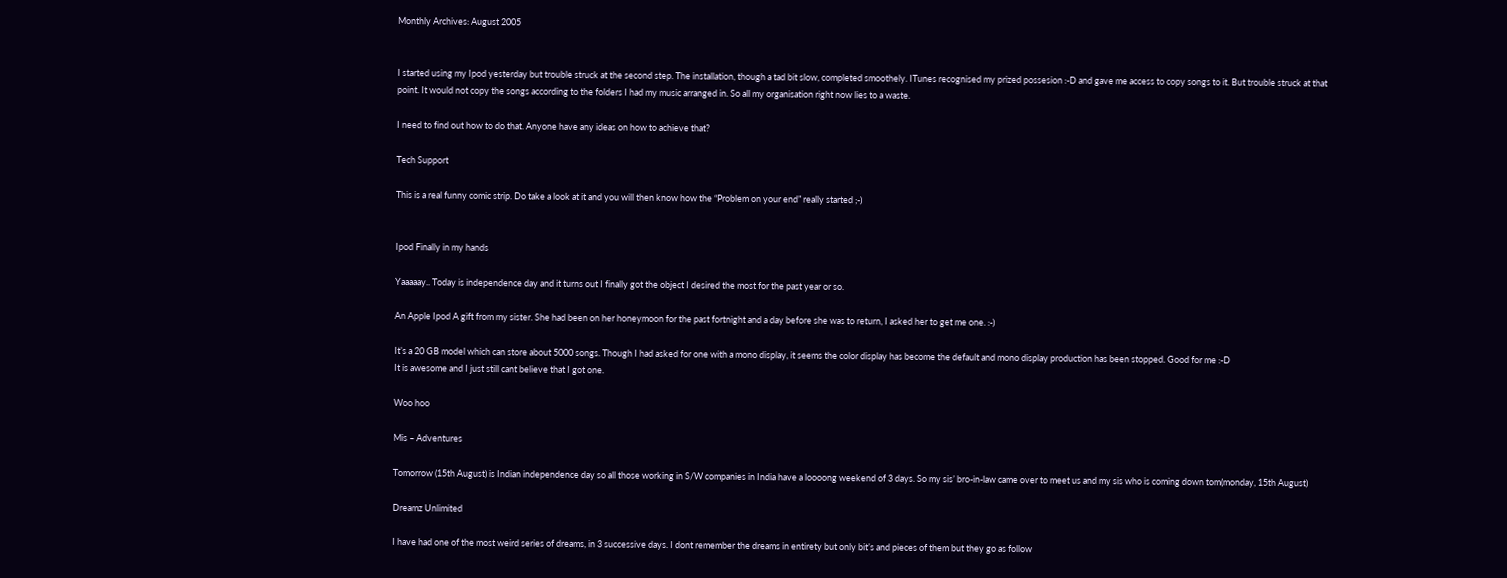Monthly Archives: August 2005


I started using my Ipod yesterday but trouble struck at the second step. The installation, though a tad bit slow, completed smoothely. ITunes recognised my prized possesion :-D and gave me access to copy songs to it. But trouble struck at that point. It would not copy the songs according to the folders I had my music arranged in. So all my organisation right now lies to a waste.

I need to find out how to do that. Anyone have any ideas on how to achieve that?

Tech Support

This is a real funny comic strip. Do take a look at it and you will then know how the “Problem on your end” really started ;-)


Ipod Finally in my hands

Yaaaaay.. Today is independence day and it turns out I finally got the object I desired the most for the past year or so.

An Apple Ipod A gift from my sister. She had been on her honeymoon for the past fortnight and a day before she was to return, I asked her to get me one. :-)

It’s a 20 GB model which can store about 5000 songs. Though I had asked for one with a mono display, it seems the color display has become the default and mono display production has been stopped. Good for me :-D
It is awesome and I just still cant believe that I got one.

Woo hoo

Mis – Adventures

Tomorrow (15th August) is Indian independence day so all those working in S/W companies in India have a loooong weekend of 3 days. So my sis’ bro-in-law came over to meet us and my sis who is coming down tom(monday, 15th August)

Dreamz Unlimited

I have had one of the most weird series of dreams, in 3 successive days. I dont remember the dreams in entirety but only bit’s and pieces of them but they go as follow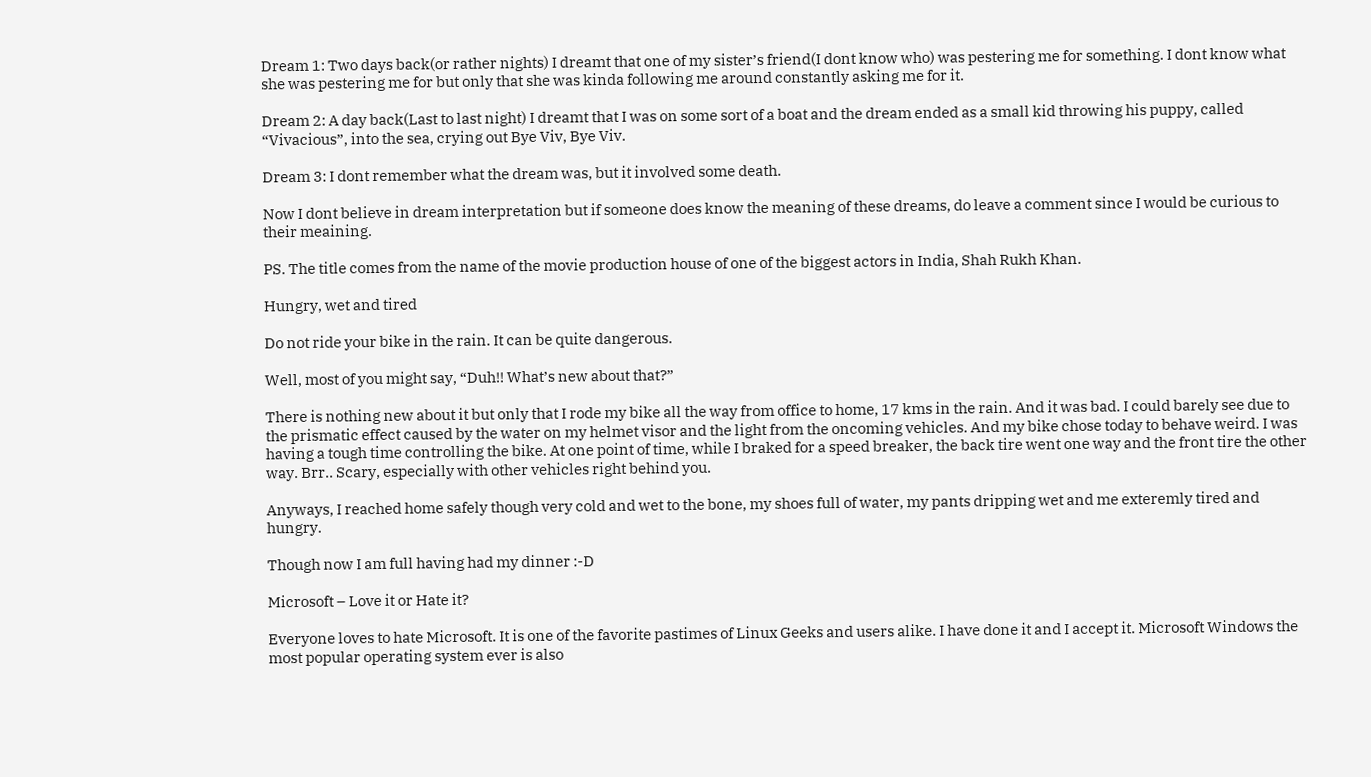Dream 1: Two days back(or rather nights) I dreamt that one of my sister’s friend(I dont know who) was pestering me for something. I dont know what she was pestering me for but only that she was kinda following me around constantly asking me for it.

Dream 2: A day back(Last to last night) I dreamt that I was on some sort of a boat and the dream ended as a small kid throwing his puppy, called “Vivacious”, into the sea, crying out Bye Viv, Bye Viv.

Dream 3: I dont remember what the dream was, but it involved some death.

Now I dont believe in dream interpretation but if someone does know the meaning of these dreams, do leave a comment since I would be curious to their meaining.

PS. The title comes from the name of the movie production house of one of the biggest actors in India, Shah Rukh Khan.

Hungry, wet and tired

Do not ride your bike in the rain. It can be quite dangerous.

Well, most of you might say, “Duh!! What’s new about that?”

There is nothing new about it but only that I rode my bike all the way from office to home, 17 kms in the rain. And it was bad. I could barely see due to the prismatic effect caused by the water on my helmet visor and the light from the oncoming vehicles. And my bike chose today to behave weird. I was having a tough time controlling the bike. At one point of time, while I braked for a speed breaker, the back tire went one way and the front tire the other way. Brr.. Scary, especially with other vehicles right behind you.

Anyways, I reached home safely though very cold and wet to the bone, my shoes full of water, my pants dripping wet and me exteremly tired and hungry.

Though now I am full having had my dinner :-D

Microsoft – Love it or Hate it?

Everyone loves to hate Microsoft. It is one of the favorite pastimes of Linux Geeks and users alike. I have done it and I accept it. Microsoft Windows the most popular operating system ever is also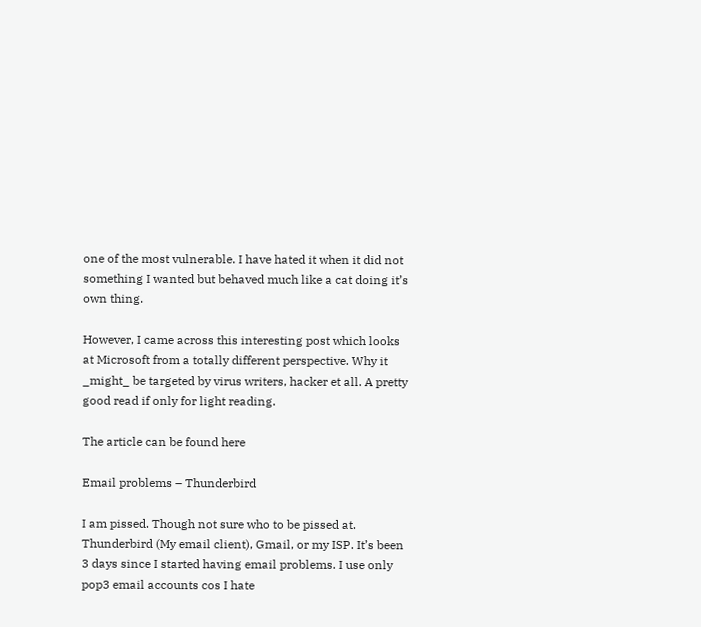one of the most vulnerable. I have hated it when it did not something I wanted but behaved much like a cat doing it’s own thing.

However, I came across this interesting post which looks at Microsoft from a totally different perspective. Why it _might_ be targeted by virus writers, hacker et all. A pretty good read if only for light reading.

The article can be found here

Email problems – Thunderbird

I am pissed. Though not sure who to be pissed at. Thunderbird (My email client), Gmail, or my ISP. It’s been 3 days since I started having email problems. I use only pop3 email accounts cos I hate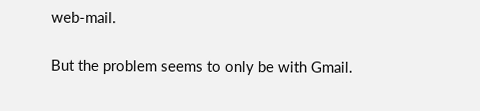web-mail.

But the problem seems to only be with Gmail.